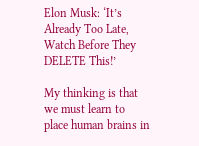Elon Musk: ‘It’s Already Too Late, Watch Before They DELETE This!’

My thinking is that we must learn to place human brains in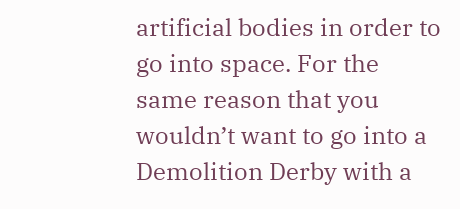artificial bodies in order to go into space. For the same reason that you wouldn’t want to go into a Demolition Derby with a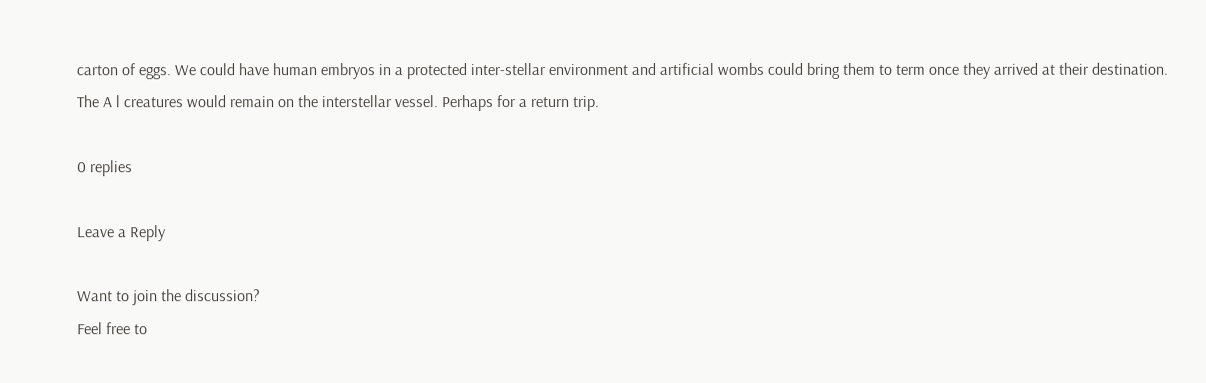carton of eggs. We could have human embryos in a protected inter-stellar environment and artificial wombs could bring them to term once they arrived at their destination. The A l creatures would remain on the interstellar vessel. Perhaps for a return trip.

0 replies

Leave a Reply

Want to join the discussion?
Feel free to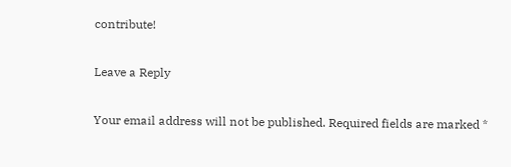contribute!

Leave a Reply

Your email address will not be published. Required fields are marked *